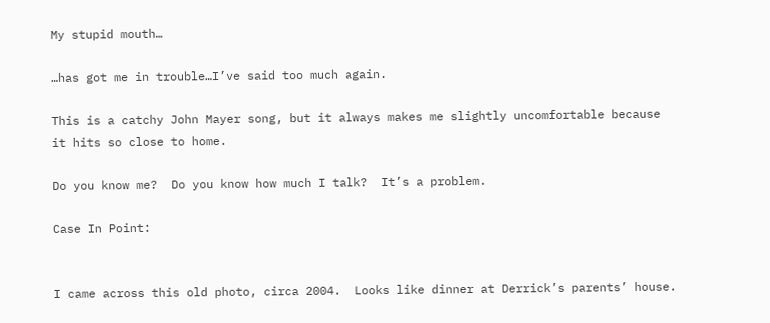My stupid mouth…

…has got me in trouble…I’ve said too much again.

This is a catchy John Mayer song, but it always makes me slightly uncomfortable because it hits so close to home.

Do you know me?  Do you know how much I talk?  It’s a problem.

Case In Point:


I came across this old photo, circa 2004.  Looks like dinner at Derrick’s parents’ house.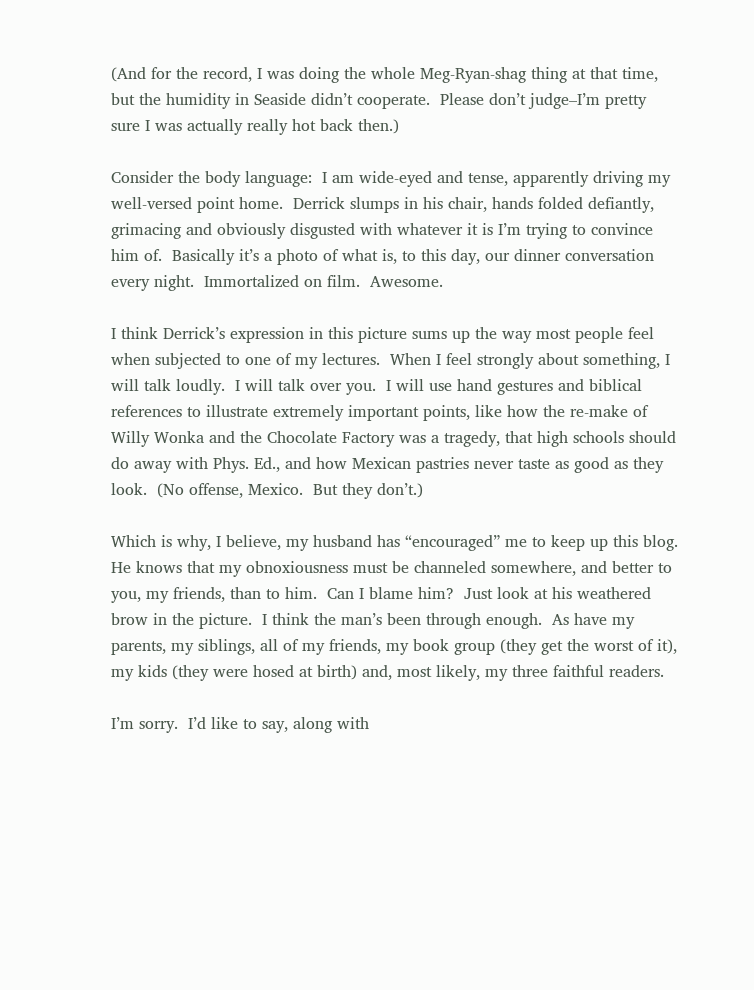(And for the record, I was doing the whole Meg-Ryan-shag thing at that time, but the humidity in Seaside didn’t cooperate.  Please don’t judge–I’m pretty sure I was actually really hot back then.)

Consider the body language:  I am wide-eyed and tense, apparently driving my well-versed point home.  Derrick slumps in his chair, hands folded defiantly, grimacing and obviously disgusted with whatever it is I’m trying to convince him of.  Basically it’s a photo of what is, to this day, our dinner conversation every night.  Immortalized on film.  Awesome.

I think Derrick’s expression in this picture sums up the way most people feel when subjected to one of my lectures.  When I feel strongly about something, I will talk loudly.  I will talk over you.  I will use hand gestures and biblical references to illustrate extremely important points, like how the re-make of Willy Wonka and the Chocolate Factory was a tragedy, that high schools should do away with Phys. Ed., and how Mexican pastries never taste as good as they look.  (No offense, Mexico.  But they don’t.)

Which is why, I believe, my husband has “encouraged” me to keep up this blog.  He knows that my obnoxiousness must be channeled somewhere, and better to you, my friends, than to him.  Can I blame him?  Just look at his weathered brow in the picture.  I think the man’s been through enough.  As have my parents, my siblings, all of my friends, my book group (they get the worst of it), my kids (they were hosed at birth) and, most likely, my three faithful readers.

I’m sorry.  I’d like to say, along with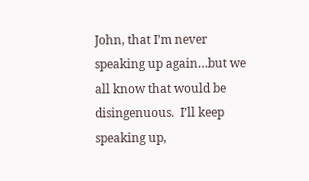John, that I’m never speaking up again…but we all know that would be disingenuous.  I’ll keep speaking up,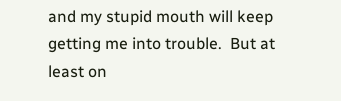and my stupid mouth will keep getting me into trouble.  But at least on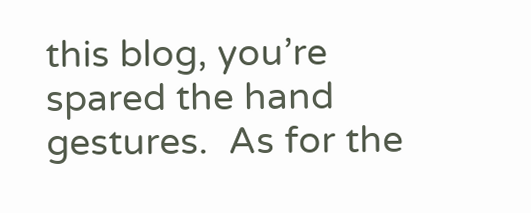this blog, you’re spared the hand gestures.  As for the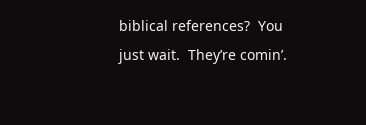biblical references?  You just wait.  They’re comin’.